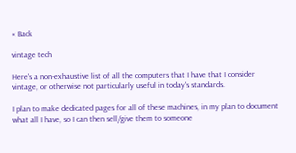« Back

vintage tech

Here's a non-exhaustive list of all the computers that I have that I consider vintage, or otherwise not particularly useful in today's standards.

I plan to make dedicated pages for all of these machines, in my plan to document what all I have, so I can then sell/give them to someone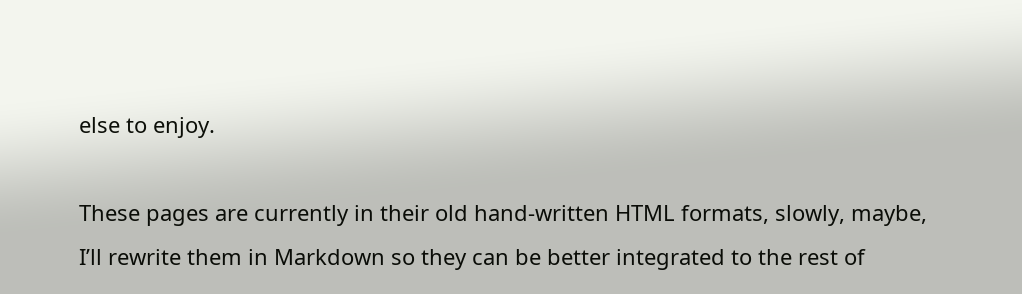else to enjoy.

These pages are currently in their old hand-written HTML formats, slowly, maybe, I’ll rewrite them in Markdown so they can be better integrated to the rest of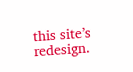this site’s redesign.